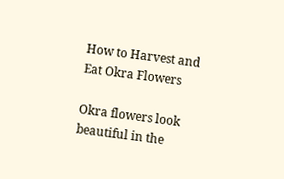How to Harvest and Eat Okra Flowers

Okra flowers look beautiful in the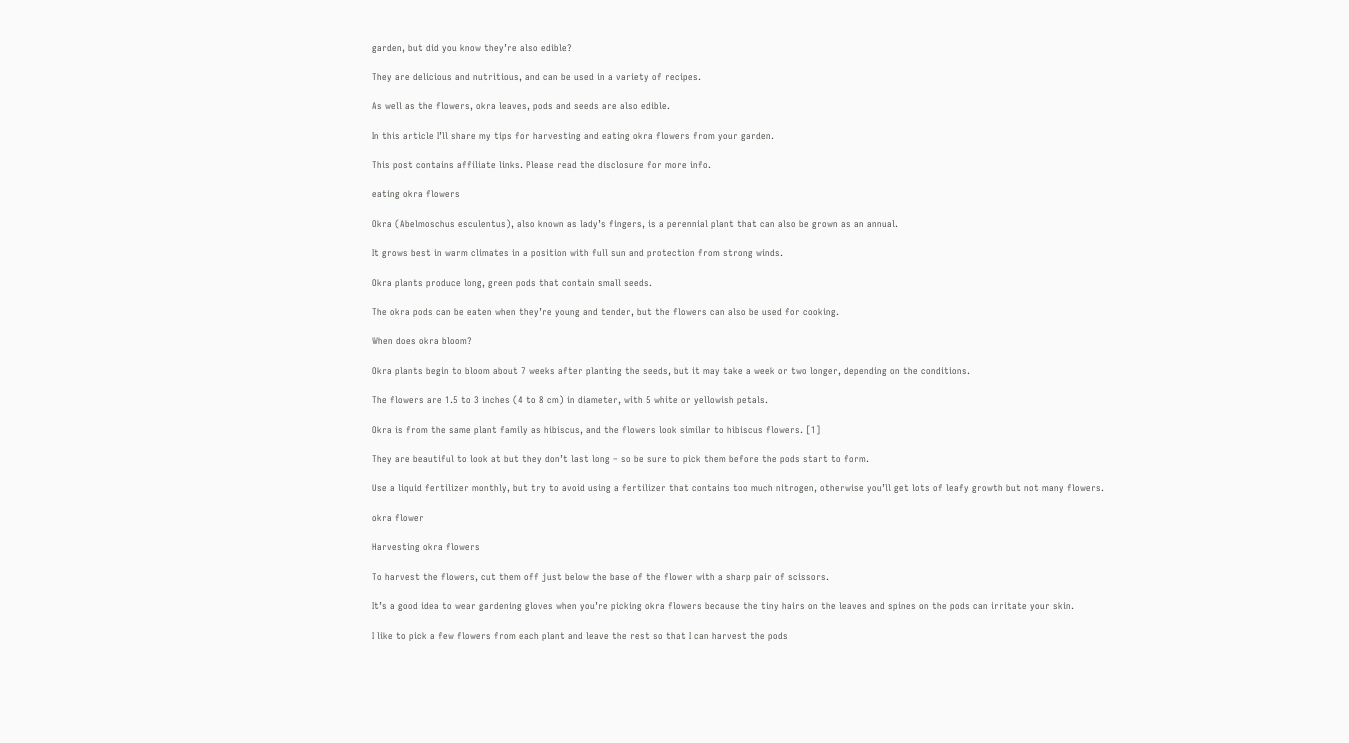garden, but did you know they’re also edible?

They are delicious and nutritious, and can be used in a variety of recipes.

As well as the flowers, okra leaves, pods and seeds are also edible.

In this article I’ll share my tips for harvesting and eating okra flowers from your garden.

This post contains affiliate links. Please read the disclosure for more info.

eating okra flowers

Okra (Abelmoschus esculentus), also known as lady’s fingers, is a perennial plant that can also be grown as an annual.

It grows best in warm climates in a position with full sun and protection from strong winds.

Okra plants produce long, green pods that contain small seeds.

The okra pods can be eaten when they’re young and tender, but the flowers can also be used for cooking.

When does okra bloom?

Okra plants begin to bloom about 7 weeks after planting the seeds, but it may take a week or two longer, depending on the conditions.

The flowers are 1.5 to 3 inches (4 to 8 cm) in diameter, with 5 white or yellowish petals.

Okra is from the same plant family as hibiscus, and the flowers look similar to hibiscus flowers. [1]

They are beautiful to look at but they don’t last long – so be sure to pick them before the pods start to form.

Use a liquid fertilizer monthly, but try to avoid using a fertilizer that contains too much nitrogen, otherwise you’ll get lots of leafy growth but not many flowers.

okra flower

Harvesting okra flowers

To harvest the flowers, cut them off just below the base of the flower with a sharp pair of scissors.

It’s a good idea to wear gardening gloves when you’re picking okra flowers because the tiny hairs on the leaves and spines on the pods can irritate your skin.

I like to pick a few flowers from each plant and leave the rest so that I can harvest the pods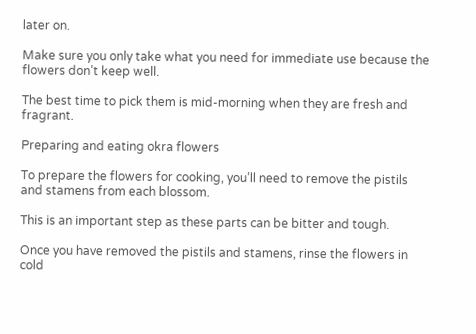later on.

Make sure you only take what you need for immediate use because the flowers don’t keep well.

The best time to pick them is mid-morning when they are fresh and fragrant.

Preparing and eating okra flowers

To prepare the flowers for cooking, you’ll need to remove the pistils and stamens from each blossom.

This is an important step as these parts can be bitter and tough.

Once you have removed the pistils and stamens, rinse the flowers in cold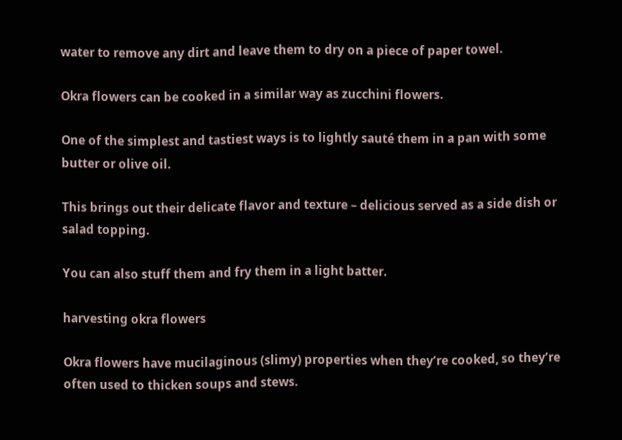water to remove any dirt and leave them to dry on a piece of paper towel.

Okra flowers can be cooked in a similar way as zucchini flowers.

One of the simplest and tastiest ways is to lightly sauté them in a pan with some butter or olive oil.

This brings out their delicate flavor and texture – delicious served as a side dish or salad topping.

You can also stuff them and fry them in a light batter.

harvesting okra flowers

Okra flowers have mucilaginous (slimy) properties when they’re cooked, so they’re often used to thicken soups and stews.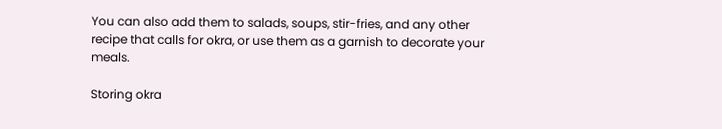You can also add them to salads, soups, stir-fries, and any other recipe that calls for okra, or use them as a garnish to decorate your meals.

Storing okra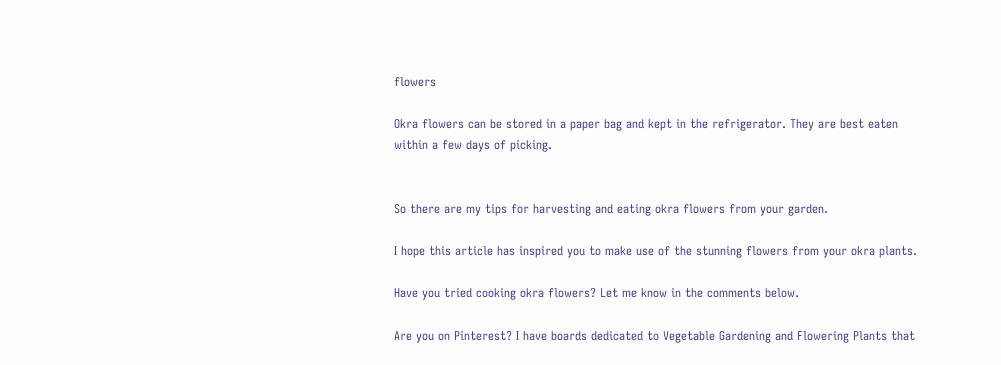flowers

Okra flowers can be stored in a paper bag and kept in the refrigerator. They are best eaten within a few days of picking.


So there are my tips for harvesting and eating okra flowers from your garden.

I hope this article has inspired you to make use of the stunning flowers from your okra plants.

Have you tried cooking okra flowers? Let me know in the comments below.

Are you on Pinterest? I have boards dedicated to Vegetable Gardening and Flowering Plants that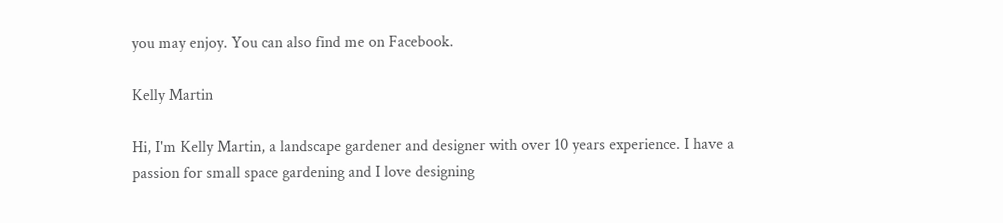you may enjoy. You can also find me on Facebook.

Kelly Martin

Hi, I'm Kelly Martin, a landscape gardener and designer with over 10 years experience. I have a passion for small space gardening and I love designing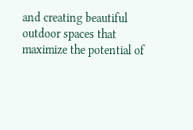and creating beautiful outdoor spaces that maximize the potential of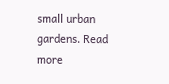small urban gardens. Read more